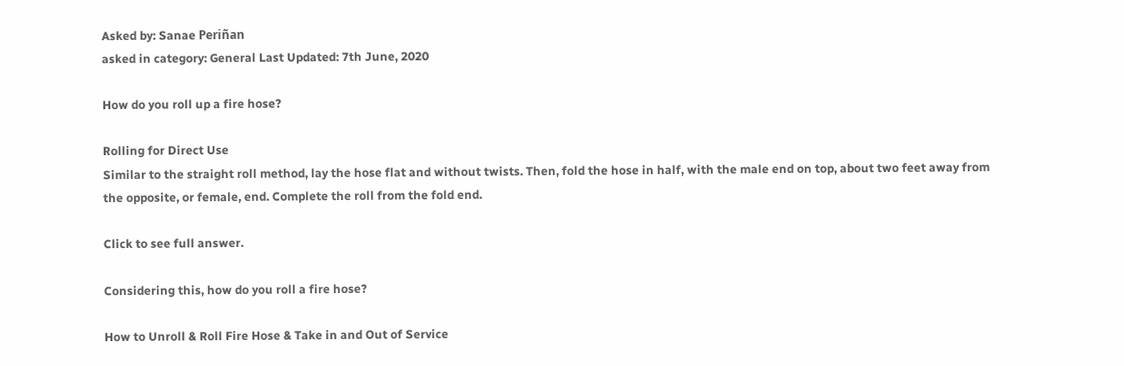Asked by: Sanae Periñan
asked in category: General Last Updated: 7th June, 2020

How do you roll up a fire hose?

Rolling for Direct Use
Similar to the straight roll method, lay the hose flat and without twists. Then, fold the hose in half, with the male end on top, about two feet away from the opposite, or female, end. Complete the roll from the fold end.

Click to see full answer.

Considering this, how do you roll a fire hose?

How to Unroll & Roll Fire Hose & Take in and Out of Service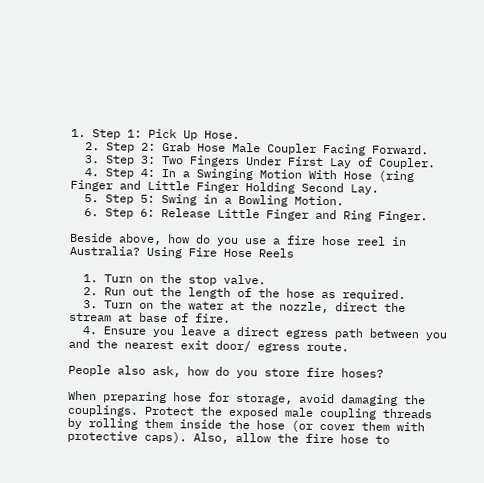1. Step 1: Pick Up Hose.
  2. Step 2: Grab Hose Male Coupler Facing Forward.
  3. Step 3: Two Fingers Under First Lay of Coupler.
  4. Step 4: In a Swinging Motion With Hose (ring Finger and Little Finger Holding Second Lay.
  5. Step 5: Swing in a Bowling Motion.
  6. Step 6: Release Little Finger and Ring Finger.

Beside above, how do you use a fire hose reel in Australia? Using Fire Hose Reels

  1. Turn on the stop valve.
  2. Run out the length of the hose as required.
  3. Turn on the water at the nozzle, direct the stream at base of fire.
  4. Ensure you leave a direct egress path between you and the nearest exit door/ egress route.

People also ask, how do you store fire hoses?

When preparing hose for storage, avoid damaging the couplings. Protect the exposed male coupling threads by rolling them inside the hose (or cover them with protective caps). Also, allow the fire hose to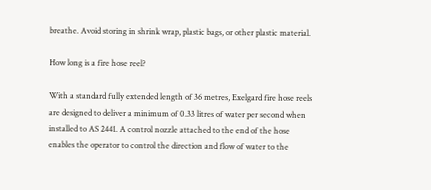breathe. Avoid storing in shrink wrap, plastic bags, or other plastic material.

How long is a fire hose reel?

With a standard fully extended length of 36 metres, Exelgard fire hose reels are designed to deliver a minimum of 0.33 litres of water per second when installed to AS 2441. A control nozzle attached to the end of the hose enables the operator to control the direction and flow of water to the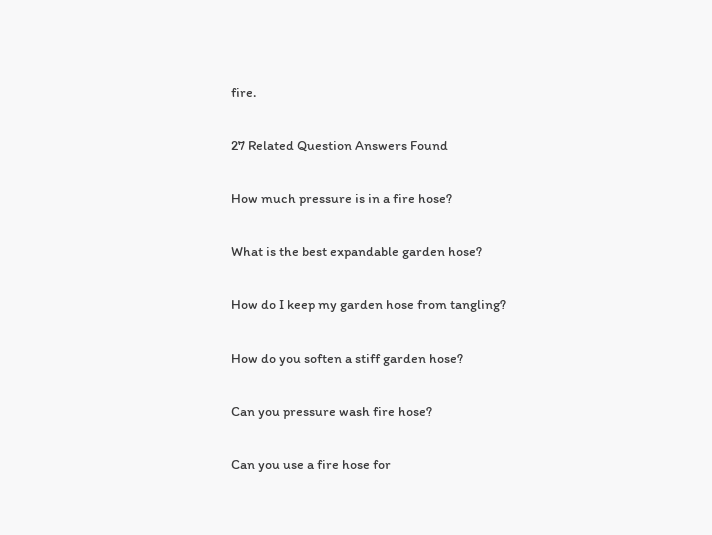fire.

27 Related Question Answers Found

How much pressure is in a fire hose?

What is the best expandable garden hose?

How do I keep my garden hose from tangling?

How do you soften a stiff garden hose?

Can you pressure wash fire hose?

Can you use a fire hose for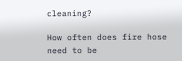cleaning?

How often does fire hose need to be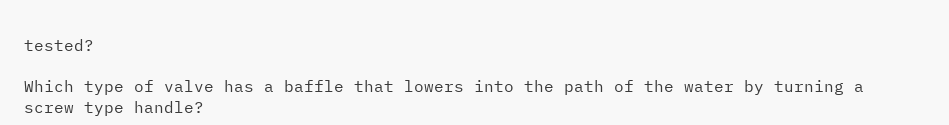tested?

Which type of valve has a baffle that lowers into the path of the water by turning a screw type handle?